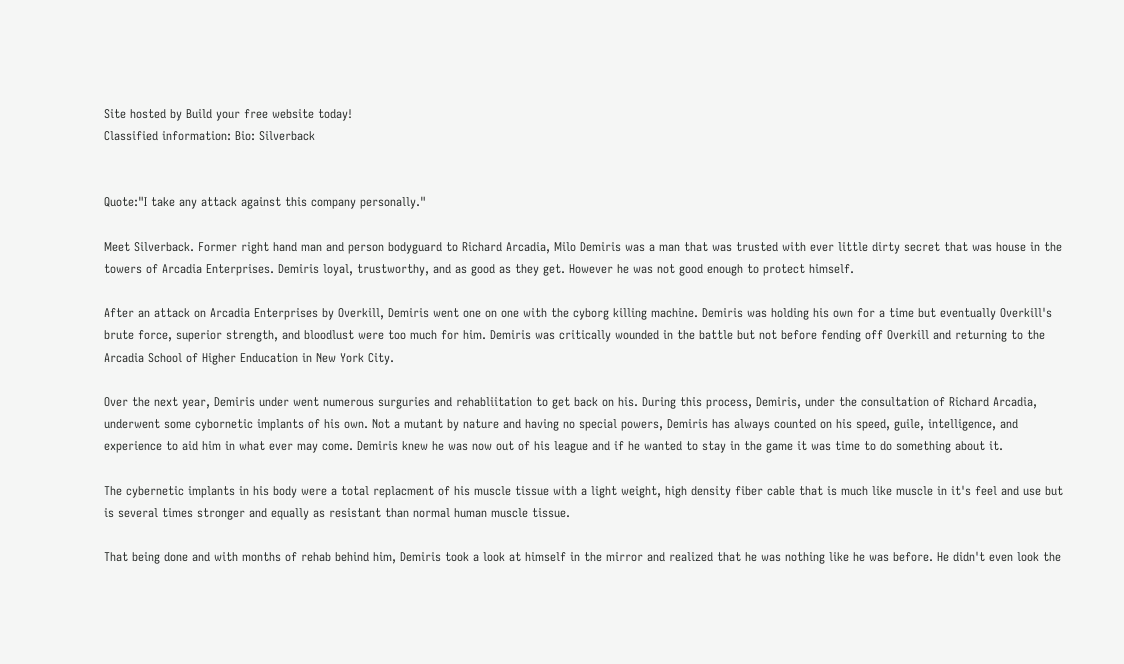Site hosted by Build your free website today!
Classified information: Bio: Silverback


Quote:"I take any attack against this company personally."

Meet Silverback. Former right hand man and person bodyguard to Richard Arcadia, Milo Demiris was a man that was trusted with ever little dirty secret that was house in the towers of Arcadia Enterprises. Demiris loyal, trustworthy, and as good as they get. However he was not good enough to protect himself.

After an attack on Arcadia Enterprises by Overkill, Demiris went one on one with the cyborg killing machine. Demiris was holding his own for a time but eventually Overkill's brute force, superior strength, and bloodlust were too much for him. Demiris was critically wounded in the battle but not before fending off Overkill and returning to the Arcadia School of Higher Enducation in New York City.

Over the next year, Demiris under went numerous surguries and rehabliitation to get back on his. During this process, Demiris, under the consultation of Richard Arcadia, underwent some cybornetic implants of his own. Not a mutant by nature and having no special powers, Demiris has always counted on his speed, guile, intelligence, and experience to aid him in what ever may come. Demiris knew he was now out of his league and if he wanted to stay in the game it was time to do something about it.

The cybernetic implants in his body were a total replacment of his muscle tissue with a light weight, high density fiber cable that is much like muscle in it's feel and use but is several times stronger and equally as resistant than normal human muscle tissue.

That being done and with months of rehab behind him, Demiris took a look at himself in the mirror and realized that he was nothing like he was before. He didn't even look the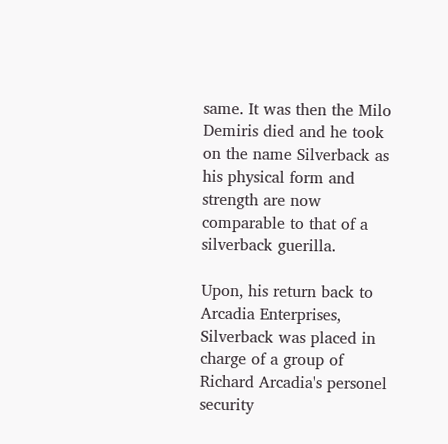same. It was then the Milo Demiris died and he took on the name Silverback as his physical form and strength are now comparable to that of a silverback guerilla.

Upon, his return back to Arcadia Enterprises, Silverback was placed in charge of a group of Richard Arcadia's personel security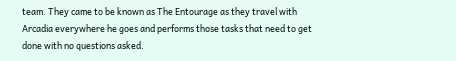team. They came to be known as The Entourage as they travel with Arcadia everywhere he goes and performs those tasks that need to get done with no questions asked.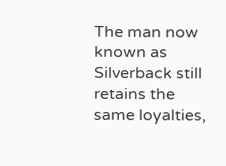The man now known as Silverback still retains the same loyalties,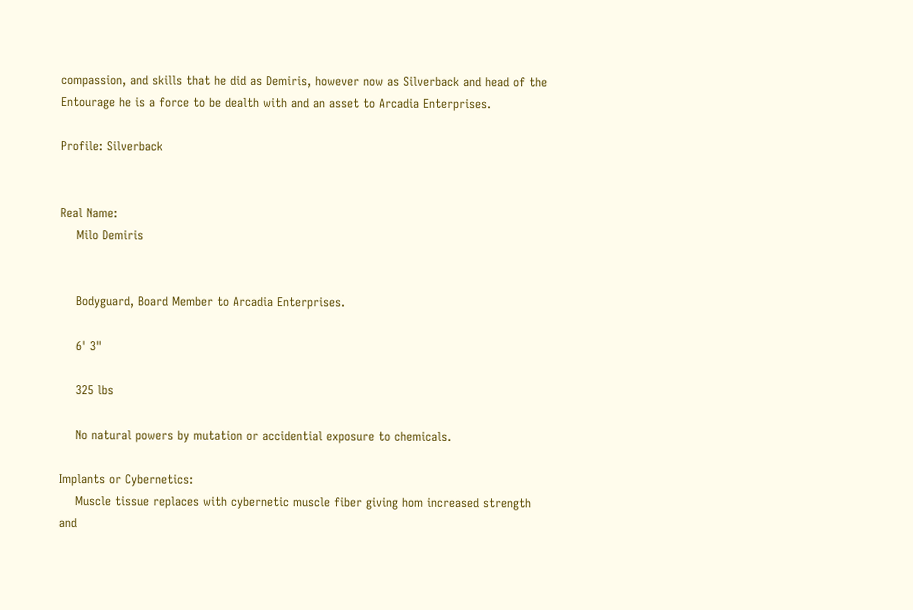compassion, and skills that he did as Demiris, however now as Silverback and head of the Entourage he is a force to be dealth with and an asset to Arcadia Enterprises.

Profile: Silverback


Real Name:
    Milo Demiris


    Bodyguard, Board Member to Arcadia Enterprises.

    6' 3"

    325 lbs

    No natural powers by mutation or accidential exposure to chemicals.

Implants or Cybernetics:
    Muscle tissue replaces with cybernetic muscle fiber giving hom increased strength and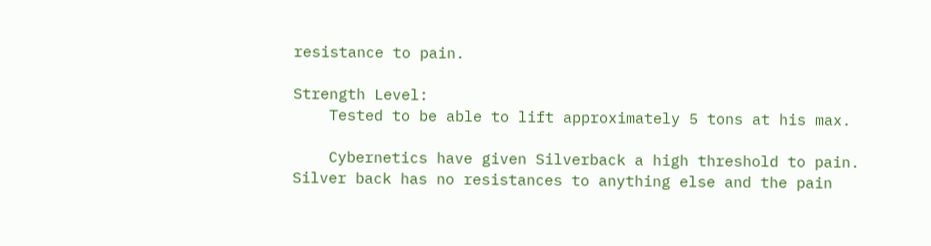resistance to pain.

Strength Level:
    Tested to be able to lift approximately 5 tons at his max.

    Cybernetics have given Silverback a high threshold to pain. Silver back has no resistances to anything else and the pain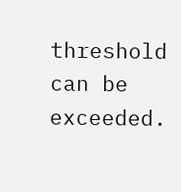threshold can be exceeded.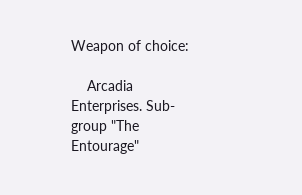Weapon of choice:

    Arcadia Enterprises. Sub-group "The Entourage"